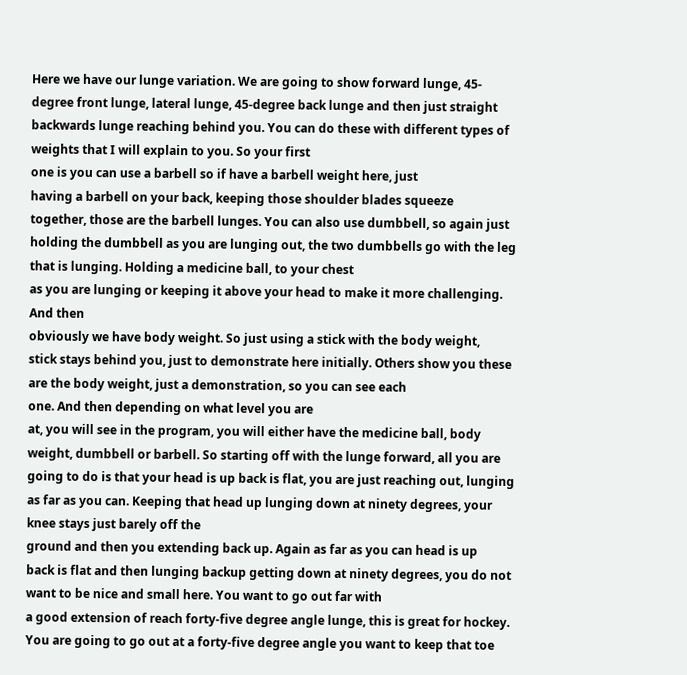Here we have our lunge variation. We are going to show forward lunge, 45-degree front lunge, lateral lunge, 45-degree back lunge and then just straight backwards lunge reaching behind you. You can do these with different types of weights that I will explain to you. So your first
one is you can use a barbell so if have a barbell weight here, just
having a barbell on your back, keeping those shoulder blades squeeze
together, those are the barbell lunges. You can also use dumbbell, so again just holding the dumbbell as you are lunging out, the two dumbbells go with the leg that is lunging. Holding a medicine ball, to your chest
as you are lunging or keeping it above your head to make it more challenging. And then
obviously we have body weight. So just using a stick with the body weight,
stick stays behind you, just to demonstrate here initially. Others show you these are the body weight, just a demonstration, so you can see each
one. And then depending on what level you are
at, you will see in the program, you will either have the medicine ball, body
weight, dumbbell or barbell. So starting off with the lunge forward, all you are going to do is that your head is up back is flat, you are just reaching out, lunging as far as you can. Keeping that head up lunging down at ninety degrees, your knee stays just barely off the
ground and then you extending back up. Again as far as you can head is up
back is flat and then lunging backup getting down at ninety degrees, you do not want to be nice and small here. You want to go out far with
a good extension of reach forty-five degree angle lunge, this is great for hockey. You are going to go out at a forty-five degree angle you want to keep that toe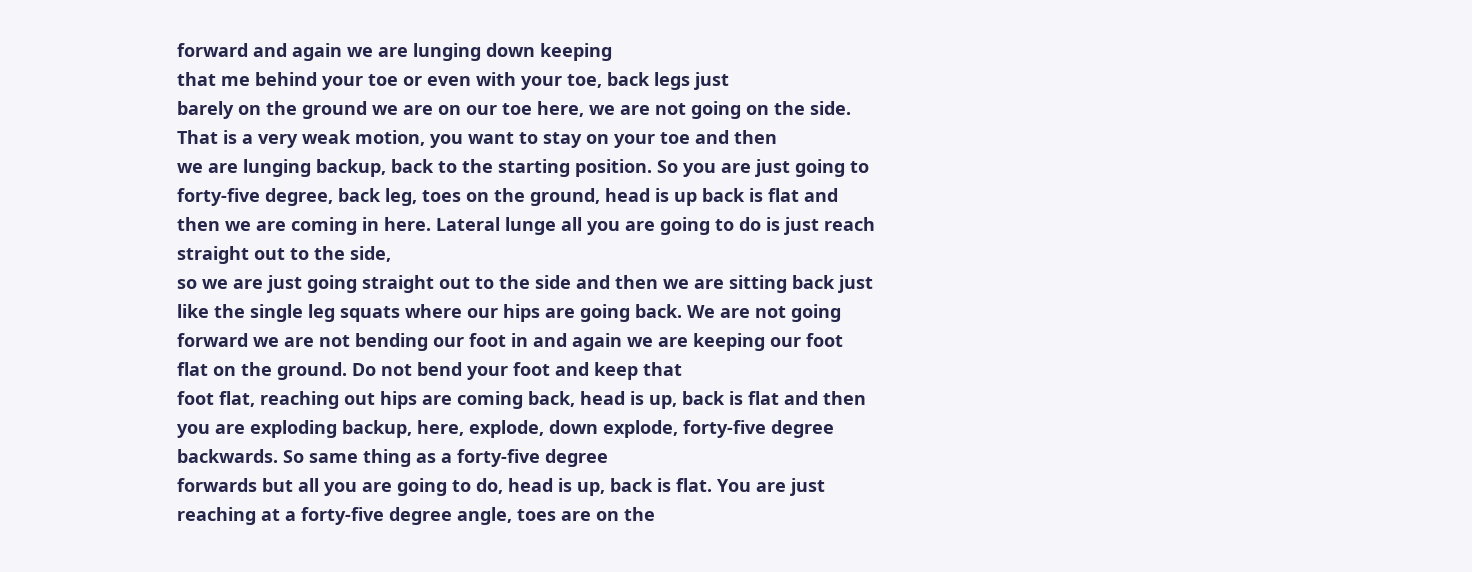forward and again we are lunging down keeping
that me behind your toe or even with your toe, back legs just
barely on the ground we are on our toe here, we are not going on the side. That is a very weak motion, you want to stay on your toe and then
we are lunging backup, back to the starting position. So you are just going to forty-five degree, back leg, toes on the ground, head is up back is flat and then we are coming in here. Lateral lunge all you are going to do is just reach straight out to the side,
so we are just going straight out to the side and then we are sitting back just like the single leg squats where our hips are going back. We are not going forward we are not bending our foot in and again we are keeping our foot flat on the ground. Do not bend your foot and keep that
foot flat, reaching out hips are coming back, head is up, back is flat and then you are exploding backup, here, explode, down explode, forty-five degree backwards. So same thing as a forty-five degree
forwards but all you are going to do, head is up, back is flat. You are just reaching at a forty-five degree angle, toes are on the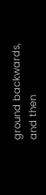ground backwards, and then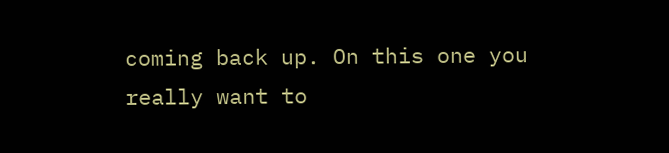coming back up. On this one you
really want to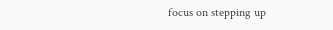focus on stepping up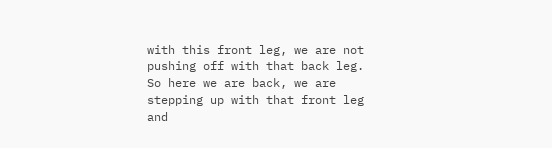with this front leg, we are not pushing off with that back leg. So here we are back, we are stepping up with that front leg and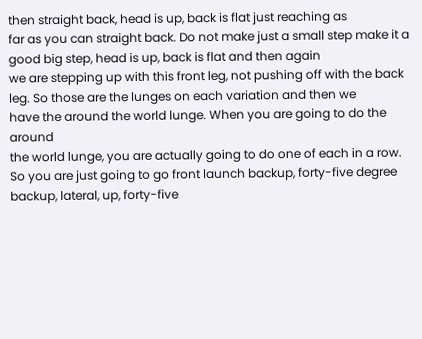then straight back, head is up, back is flat just reaching as
far as you can straight back. Do not make just a small step make it a
good big step, head is up, back is flat and then again
we are stepping up with this front leg, not pushing off with the back leg. So those are the lunges on each variation and then we
have the around the world lunge. When you are going to do the around
the world lunge, you are actually going to do one of each in a row. So you are just going to go front launch backup, forty-five degree backup, lateral, up, forty-five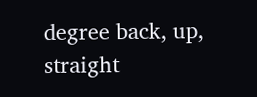degree back, up, straight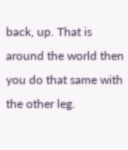back, up. That is around the world then you do that same with the other leg.